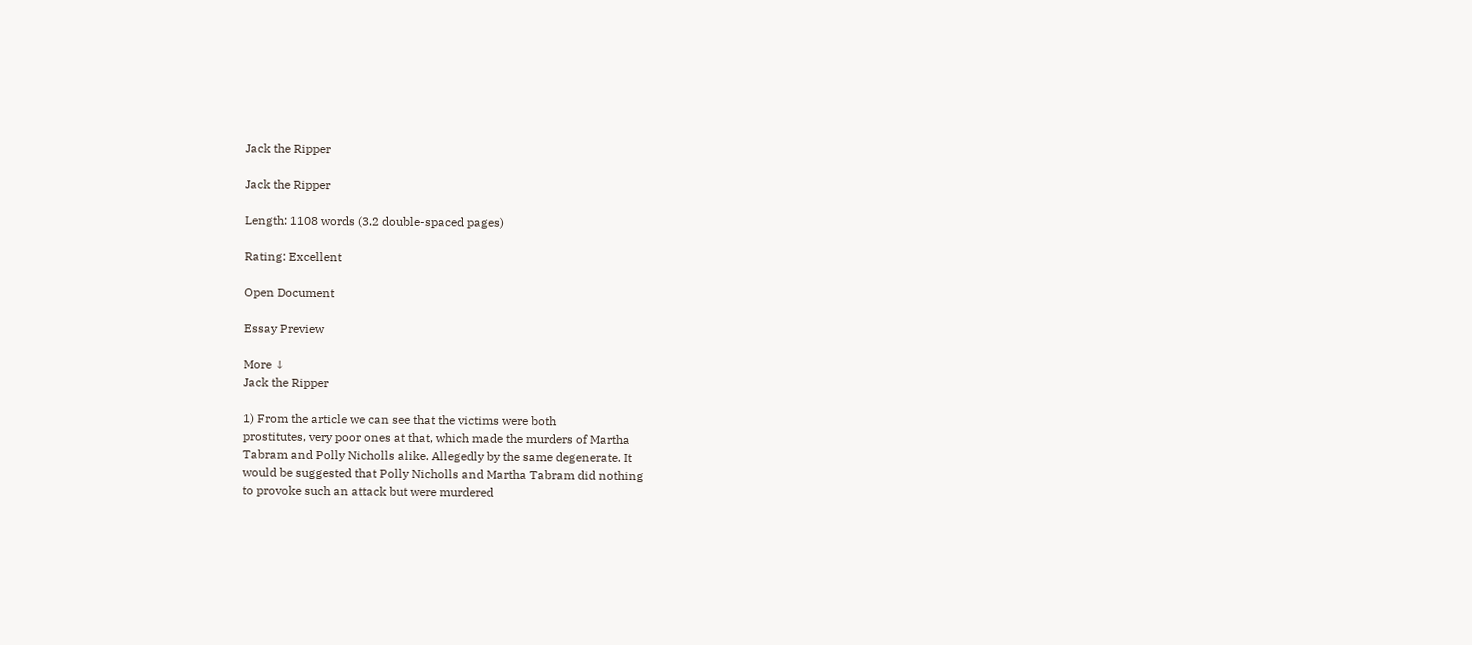Jack the Ripper

Jack the Ripper

Length: 1108 words (3.2 double-spaced pages)

Rating: Excellent

Open Document

Essay Preview

More ↓
Jack the Ripper

1) From the article we can see that the victims were both
prostitutes, very poor ones at that, which made the murders of Martha
Tabram and Polly Nicholls alike. Allegedly by the same degenerate. It
would be suggested that Polly Nicholls and Martha Tabram did nothing
to provoke such an attack but were murdered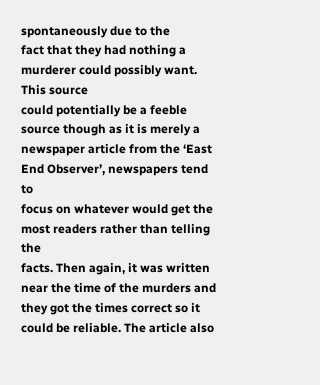spontaneously due to the
fact that they had nothing a murderer could possibly want. This source
could potentially be a feeble source though as it is merely a
newspaper article from the ‘East End Observer’, newspapers tend to
focus on whatever would get the most readers rather than telling the
facts. Then again, it was written near the time of the murders and
they got the times correct so it could be reliable. The article also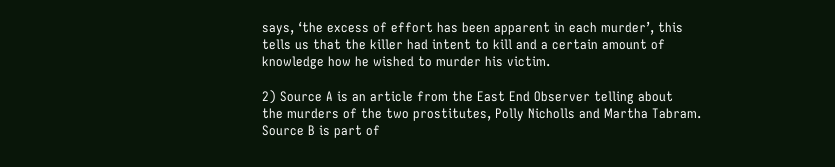says, ‘the excess of effort has been apparent in each murder’, this
tells us that the killer had intent to kill and a certain amount of
knowledge how he wished to murder his victim.

2) Source A is an article from the East End Observer telling about
the murders of the two prostitutes, Polly Nicholls and Martha Tabram.
Source B is part of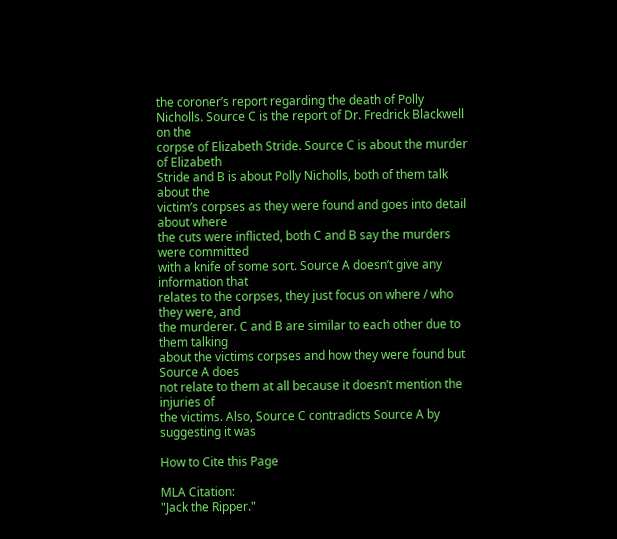the coroner’s report regarding the death of Polly
Nicholls. Source C is the report of Dr. Fredrick Blackwell on the
corpse of Elizabeth Stride. Source C is about the murder of Elizabeth
Stride and B is about Polly Nicholls, both of them talk about the
victim’s corpses as they were found and goes into detail about where
the cuts were inflicted, both C and B say the murders were committed
with a knife of some sort. Source A doesn’t give any information that
relates to the corpses, they just focus on where / who they were, and
the murderer. C and B are similar to each other due to them talking
about the victims corpses and how they were found but Source A does
not relate to them at all because it doesn’t mention the injuries of
the victims. Also, Source C contradicts Source A by suggesting it was

How to Cite this Page

MLA Citation:
"Jack the Ripper."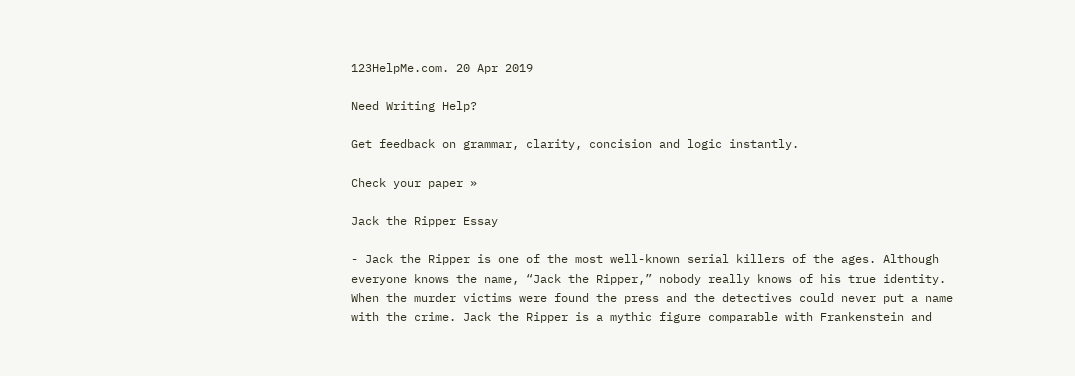123HelpMe.com. 20 Apr 2019

Need Writing Help?

Get feedback on grammar, clarity, concision and logic instantly.

Check your paper »

Jack the Ripper Essay

- Jack the Ripper is one of the most well-known serial killers of the ages. Although everyone knows the name, “Jack the Ripper,” nobody really knows of his true identity. When the murder victims were found the press and the detectives could never put a name with the crime. Jack the Ripper is a mythic figure comparable with Frankenstein and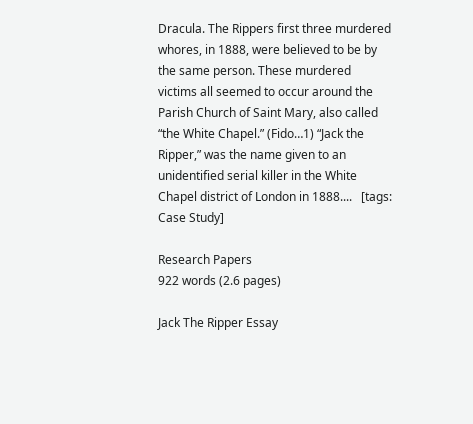Dracula. The Rippers first three murdered whores, in 1888, were believed to be by the same person. These murdered victims all seemed to occur around the Parish Church of Saint Mary, also called “the White Chapel.” (Fido…1) “Jack the Ripper,” was the name given to an unidentified serial killer in the White Chapel district of London in 1888....   [tags: Case Study]

Research Papers
922 words (2.6 pages)

Jack The Ripper Essay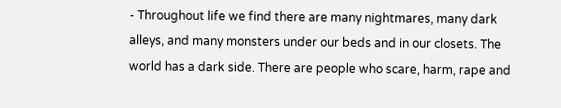- Throughout life we find there are many nightmares, many dark alleys, and many monsters under our beds and in our closets. The world has a dark side. There are people who scare, harm, rape and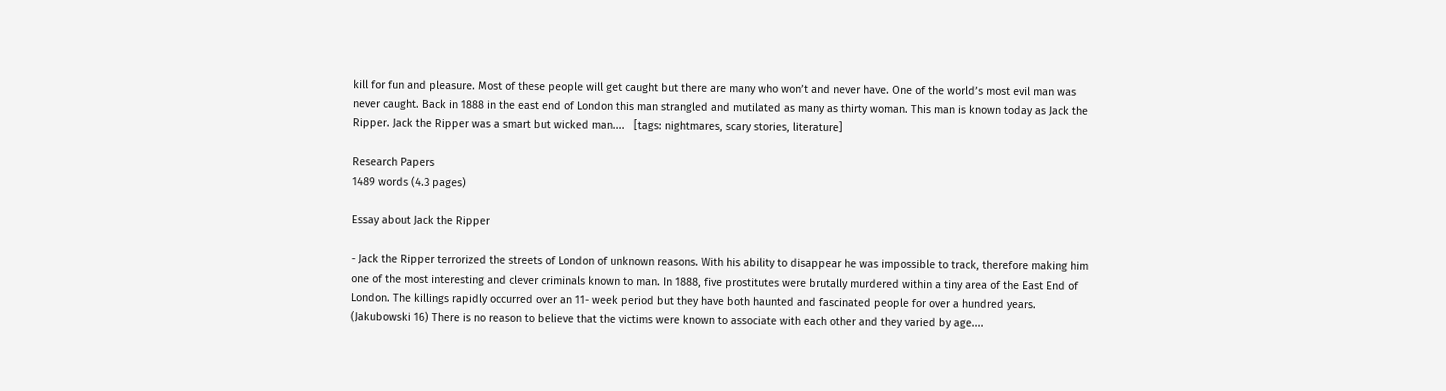kill for fun and pleasure. Most of these people will get caught but there are many who won’t and never have. One of the world’s most evil man was never caught. Back in 1888 in the east end of London this man strangled and mutilated as many as thirty woman. This man is known today as Jack the Ripper. Jack the Ripper was a smart but wicked man....   [tags: nightmares, scary stories, literature]

Research Papers
1489 words (4.3 pages)

Essay about Jack the Ripper

- Jack the Ripper terrorized the streets of London of unknown reasons. With his ability to disappear he was impossible to track, therefore making him one of the most interesting and clever criminals known to man. In 1888, five prostitutes were brutally murdered within a tiny area of the East End of London. The killings rapidly occurred over an 11- week period but they have both haunted and fascinated people for over a hundred years. (Jakubowski 16) There is no reason to believe that the victims were known to associate with each other and they varied by age....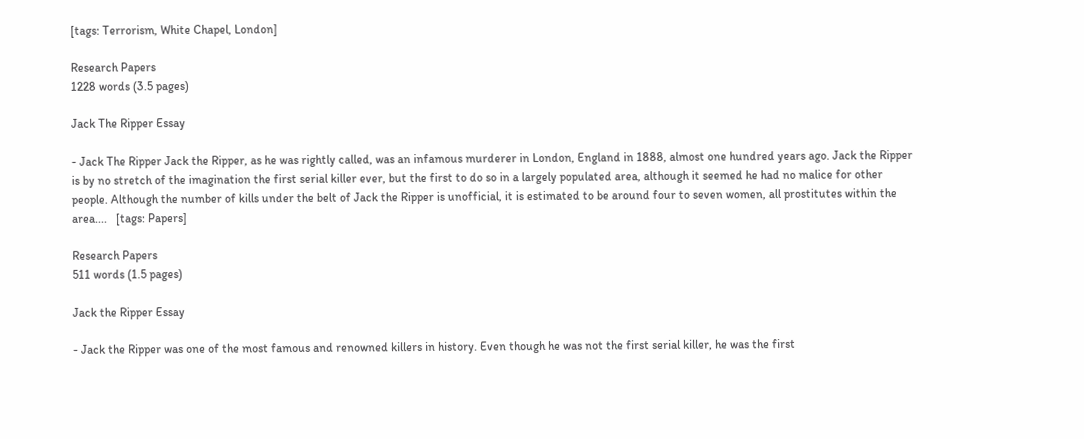[tags: Terrorism, White Chapel, London]

Research Papers
1228 words (3.5 pages)

Jack The Ripper Essay

- Jack The Ripper Jack the Ripper, as he was rightly called, was an infamous murderer in London, England in 1888, almost one hundred years ago. Jack the Ripper is by no stretch of the imagination the first serial killer ever, but the first to do so in a largely populated area, although it seemed he had no malice for other people. Although the number of kills under the belt of Jack the Ripper is unofficial, it is estimated to be around four to seven women, all prostitutes within the area....   [tags: Papers]

Research Papers
511 words (1.5 pages)

Jack the Ripper Essay

- Jack the Ripper was one of the most famous and renowned killers in history. Even though he was not the first serial killer, he was the first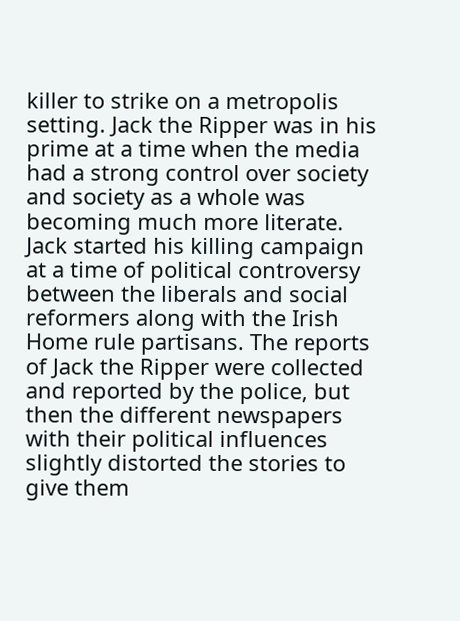killer to strike on a metropolis setting. Jack the Ripper was in his prime at a time when the media had a strong control over society and society as a whole was becoming much more literate. Jack started his killing campaign at a time of political controversy between the liberals and social reformers along with the Irish Home rule partisans. The reports of Jack the Ripper were collected and reported by the police, but then the different newspapers with their political influences slightly distorted the stories to give them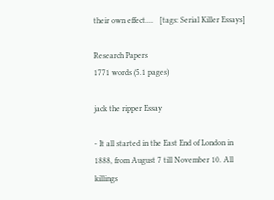their own effect....   [tags: Serial Killer Essays]

Research Papers
1771 words (5.1 pages)

jack the ripper Essay

- It all started in the East End of London in 1888, from August 7 till November 10. All killings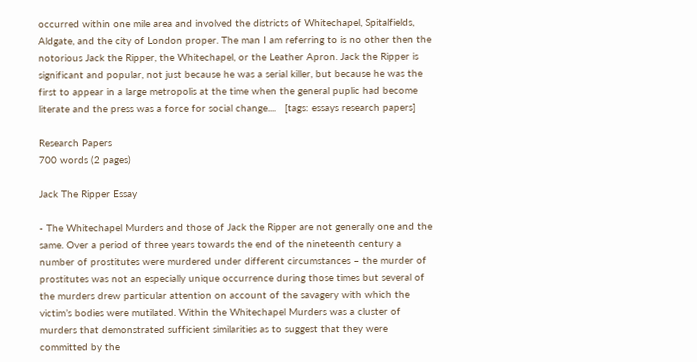occurred within one mile area and involved the districts of Whitechapel, Spitalfields, Aldgate, and the city of London proper. The man I am referring to is no other then the notorious Jack the Ripper, the Whitechapel, or the Leather Apron. Jack the Ripper is significant and popular, not just because he was a serial killer, but because he was the first to appear in a large metropolis at the time when the general puplic had become literate and the press was a force for social change....   [tags: essays research papers]

Research Papers
700 words (2 pages)

Jack The Ripper Essay

- The Whitechapel Murders and those of Jack the Ripper are not generally one and the same. Over a period of three years towards the end of the nineteenth century a number of prostitutes were murdered under different circumstances – the murder of prostitutes was not an especially unique occurrence during those times but several of the murders drew particular attention on account of the savagery with which the victim’s bodies were mutilated. Within the Whitechapel Murders was a cluster of murders that demonstrated sufficient similarities as to suggest that they were committed by the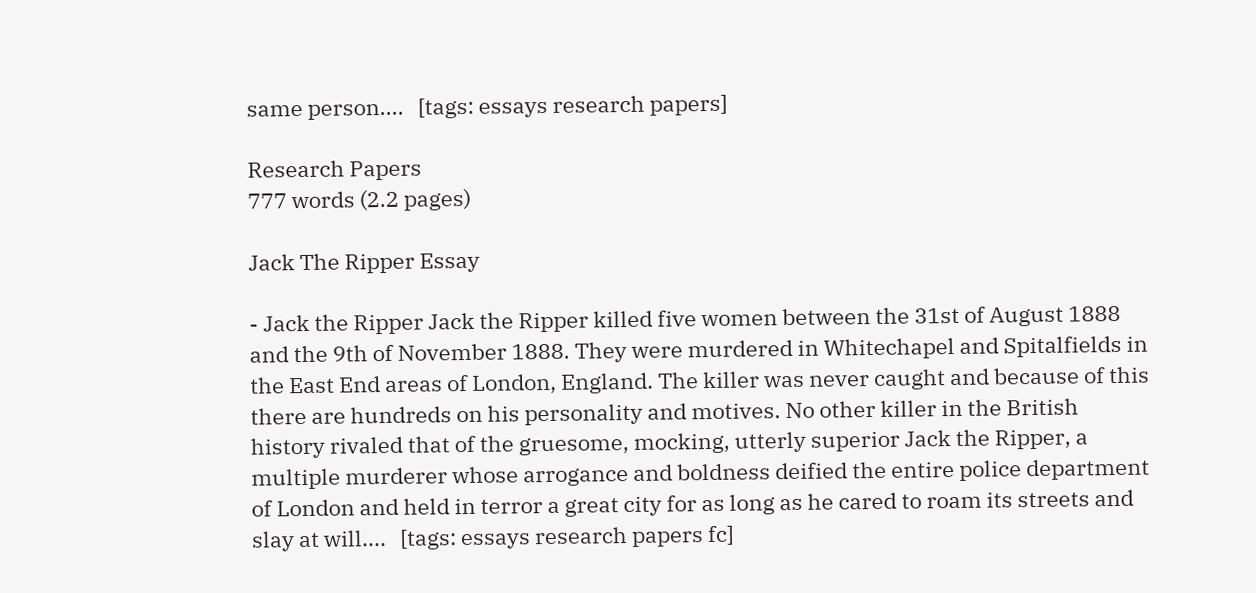same person....   [tags: essays research papers]

Research Papers
777 words (2.2 pages)

Jack The Ripper Essay

- Jack the Ripper Jack the Ripper killed five women between the 31st of August 1888 and the 9th of November 1888. They were murdered in Whitechapel and Spitalfields in the East End areas of London, England. The killer was never caught and because of this there are hundreds on his personality and motives. No other killer in the British history rivaled that of the gruesome, mocking, utterly superior Jack the Ripper, a multiple murderer whose arrogance and boldness deified the entire police department of London and held in terror a great city for as long as he cared to roam its streets and slay at will....   [tags: essays research papers fc]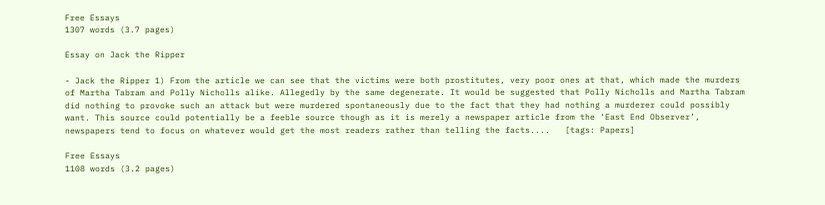Free Essays
1307 words (3.7 pages)

Essay on Jack the Ripper

- Jack the Ripper 1) From the article we can see that the victims were both prostitutes, very poor ones at that, which made the murders of Martha Tabram and Polly Nicholls alike. Allegedly by the same degenerate. It would be suggested that Polly Nicholls and Martha Tabram did nothing to provoke such an attack but were murdered spontaneously due to the fact that they had nothing a murderer could possibly want. This source could potentially be a feeble source though as it is merely a newspaper article from the ‘East End Observer’, newspapers tend to focus on whatever would get the most readers rather than telling the facts....   [tags: Papers]

Free Essays
1108 words (3.2 pages)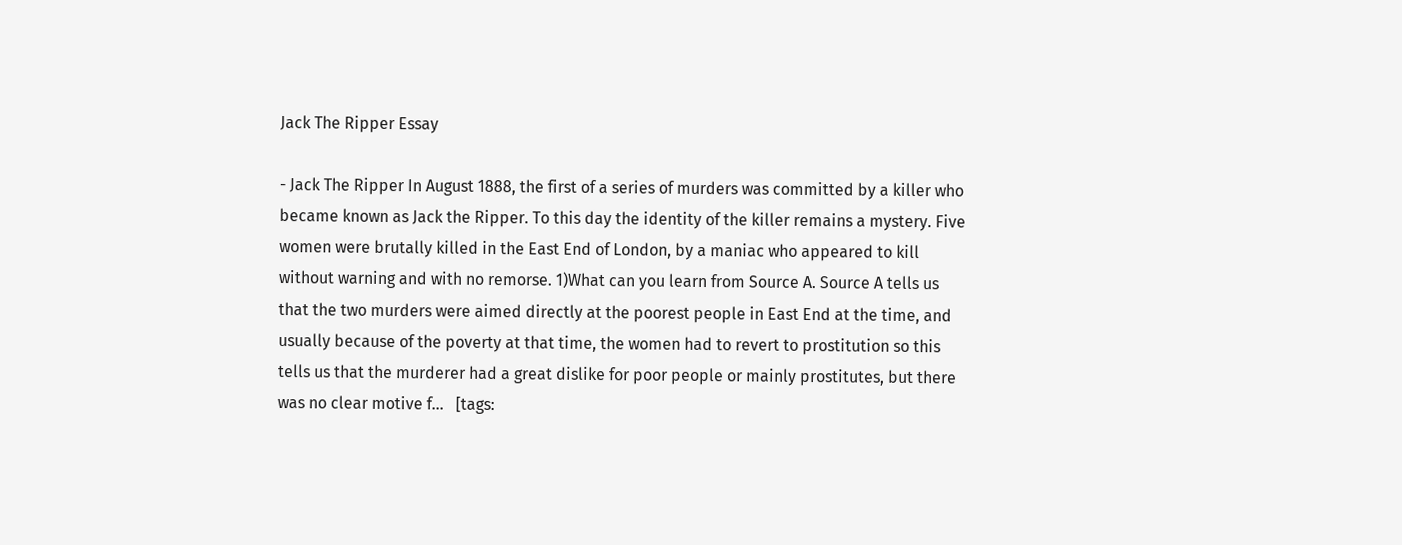Jack The Ripper Essay

- Jack The Ripper In August 1888, the first of a series of murders was committed by a killer who became known as Jack the Ripper. To this day the identity of the killer remains a mystery. Five women were brutally killed in the East End of London, by a maniac who appeared to kill without warning and with no remorse. 1)What can you learn from Source A. Source A tells us that the two murders were aimed directly at the poorest people in East End at the time, and usually because of the poverty at that time, the women had to revert to prostitution so this tells us that the murderer had a great dislike for poor people or mainly prostitutes, but there was no clear motive f...   [tags: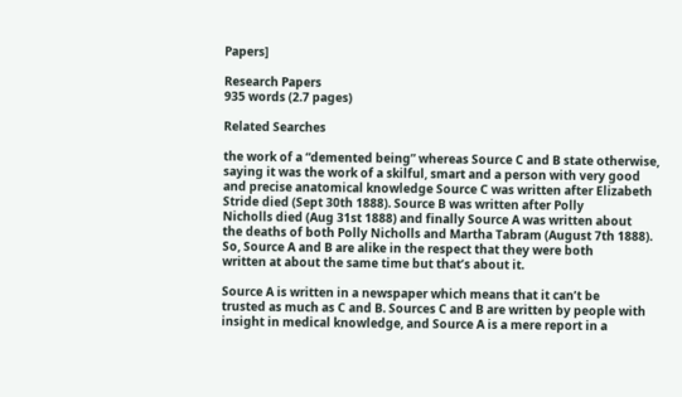Papers]

Research Papers
935 words (2.7 pages)

Related Searches

the work of a “demented being” whereas Source C and B state otherwise,
saying it was the work of a skilful, smart and a person with very good
and precise anatomical knowledge Source C was written after Elizabeth
Stride died (Sept 30th 1888). Source B was written after Polly
Nicholls died (Aug 31st 1888) and finally Source A was written about
the deaths of both Polly Nicholls and Martha Tabram (August 7th 1888).
So, Source A and B are alike in the respect that they were both
written at about the same time but that’s about it.

Source A is written in a newspaper which means that it can’t be
trusted as much as C and B. Sources C and B are written by people with
insight in medical knowledge, and Source A is a mere report in a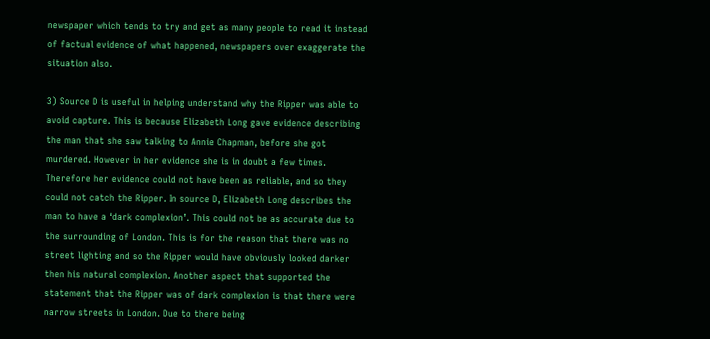newspaper which tends to try and get as many people to read it instead
of factual evidence of what happened, newspapers over exaggerate the
situation also.

3) Source D is useful in helping understand why the Ripper was able to
avoid capture. This is because Elizabeth Long gave evidence describing
the man that she saw talking to Annie Chapman, before she got
murdered. However in her evidence she is in doubt a few times.
Therefore her evidence could not have been as reliable, and so they
could not catch the Ripper. In source D, Elizabeth Long describes the
man to have a ‘dark complexion’. This could not be as accurate due to
the surrounding of London. This is for the reason that there was no
street lighting and so the Ripper would have obviously looked darker
then his natural complexion. Another aspect that supported the
statement that the Ripper was of dark complexion is that there were
narrow streets in London. Due to there being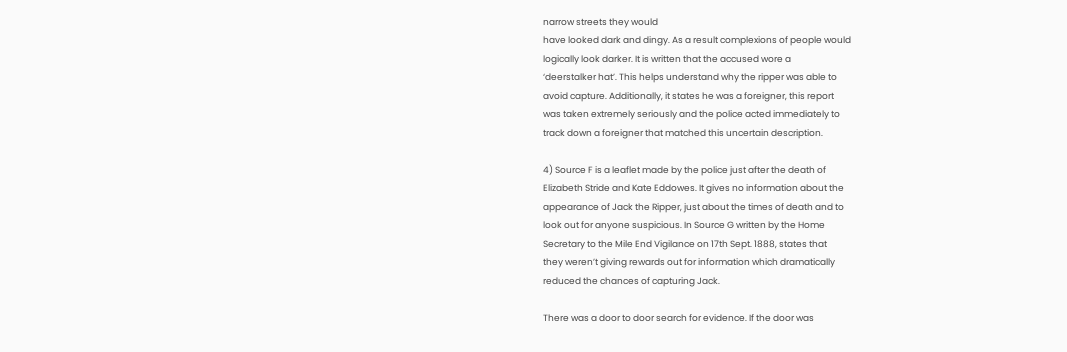narrow streets they would
have looked dark and dingy. As a result complexions of people would
logically look darker. It is written that the accused wore a
‘deerstalker hat’. This helps understand why the ripper was able to
avoid capture. Additionally, it states he was a foreigner, this report
was taken extremely seriously and the police acted immediately to
track down a foreigner that matched this uncertain description.

4) Source F is a leaflet made by the police just after the death of
Elizabeth Stride and Kate Eddowes. It gives no information about the
appearance of Jack the Ripper, just about the times of death and to
look out for anyone suspicious. In Source G written by the Home
Secretary to the Mile End Vigilance on 17th Sept. 1888, states that
they weren’t giving rewards out for information which dramatically
reduced the chances of capturing Jack.

There was a door to door search for evidence. If the door was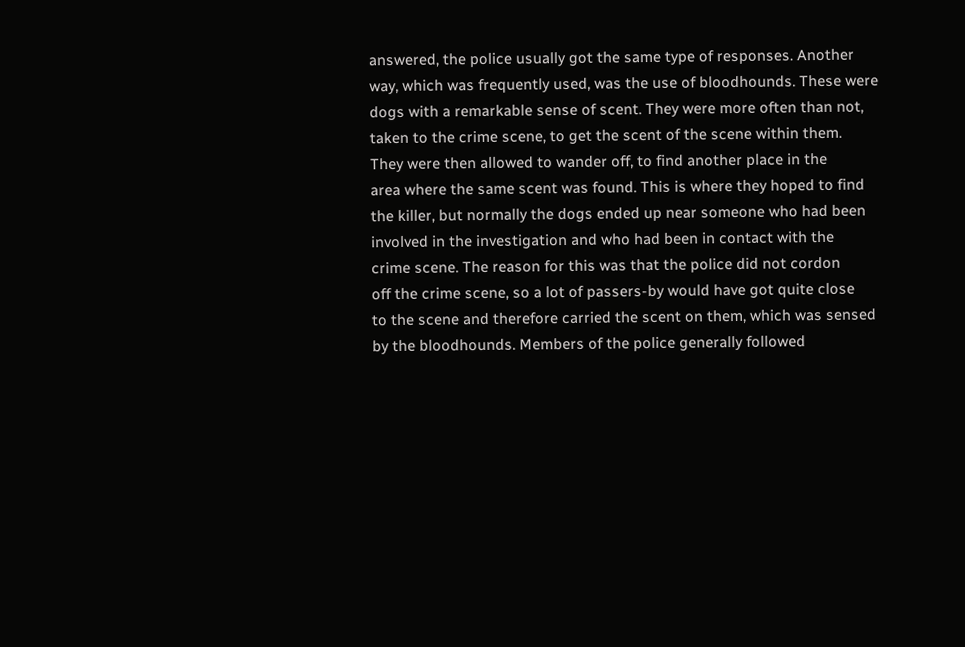answered, the police usually got the same type of responses. Another
way, which was frequently used, was the use of bloodhounds. These were
dogs with a remarkable sense of scent. They were more often than not,
taken to the crime scene, to get the scent of the scene within them.
They were then allowed to wander off, to find another place in the
area where the same scent was found. This is where they hoped to find
the killer, but normally the dogs ended up near someone who had been
involved in the investigation and who had been in contact with the
crime scene. The reason for this was that the police did not cordon
off the crime scene, so a lot of passers-by would have got quite close
to the scene and therefore carried the scent on them, which was sensed
by the bloodhounds. Members of the police generally followed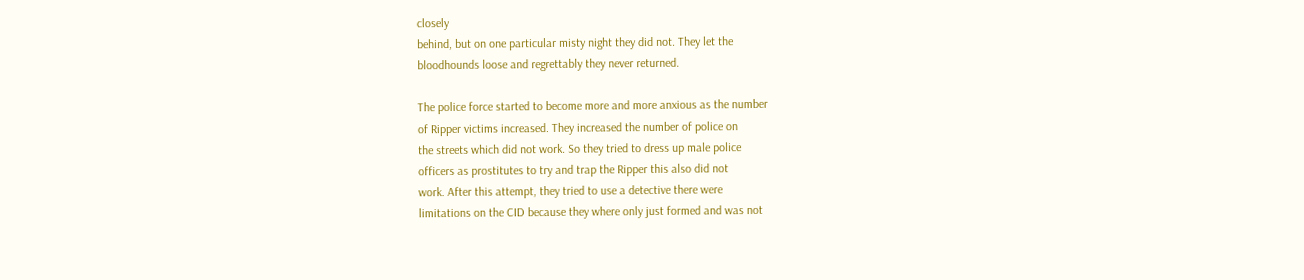closely
behind, but on one particular misty night they did not. They let the
bloodhounds loose and regrettably they never returned.

The police force started to become more and more anxious as the number
of Ripper victims increased. They increased the number of police on
the streets which did not work. So they tried to dress up male police
officers as prostitutes to try and trap the Ripper this also did not
work. After this attempt, they tried to use a detective there were
limitations on the CID because they where only just formed and was not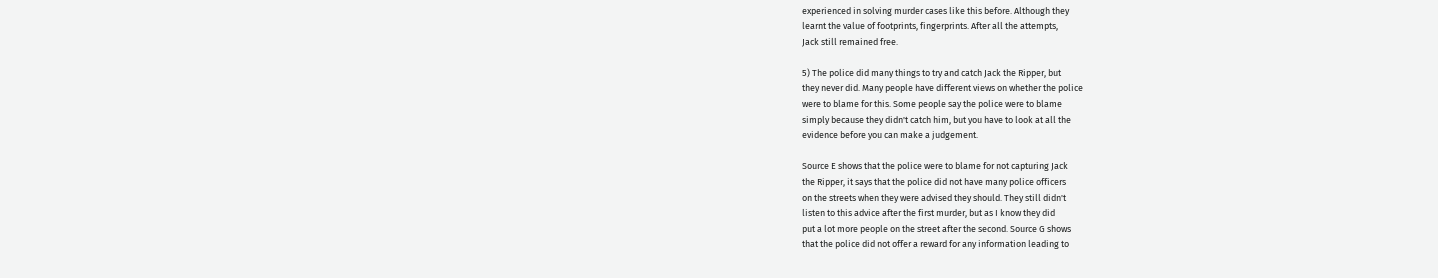experienced in solving murder cases like this before. Although they
learnt the value of footprints, fingerprints. After all the attempts,
Jack still remained free.

5) The police did many things to try and catch Jack the Ripper, but
they never did. Many people have different views on whether the police
were to blame for this. Some people say the police were to blame
simply because they didn't catch him, but you have to look at all the
evidence before you can make a judgement.

Source E shows that the police were to blame for not capturing Jack
the Ripper, it says that the police did not have many police officers
on the streets when they were advised they should. They still didn't
listen to this advice after the first murder, but as I know they did
put a lot more people on the street after the second. Source G shows
that the police did not offer a reward for any information leading to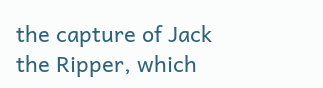the capture of Jack the Ripper, which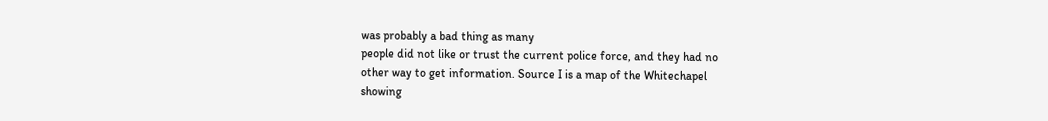was probably a bad thing as many
people did not like or trust the current police force, and they had no
other way to get information. Source I is a map of the Whitechapel
showing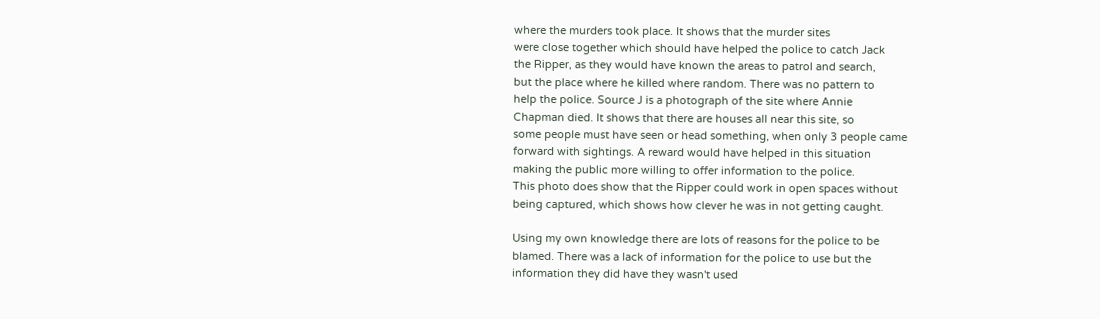where the murders took place. It shows that the murder sites
were close together which should have helped the police to catch Jack
the Ripper, as they would have known the areas to patrol and search,
but the place where he killed where random. There was no pattern to
help the police. Source J is a photograph of the site where Annie
Chapman died. It shows that there are houses all near this site, so
some people must have seen or head something, when only 3 people came
forward with sightings. A reward would have helped in this situation
making the public more willing to offer information to the police.
This photo does show that the Ripper could work in open spaces without
being captured, which shows how clever he was in not getting caught.

Using my own knowledge there are lots of reasons for the police to be
blamed. There was a lack of information for the police to use but the
information they did have they wasn't used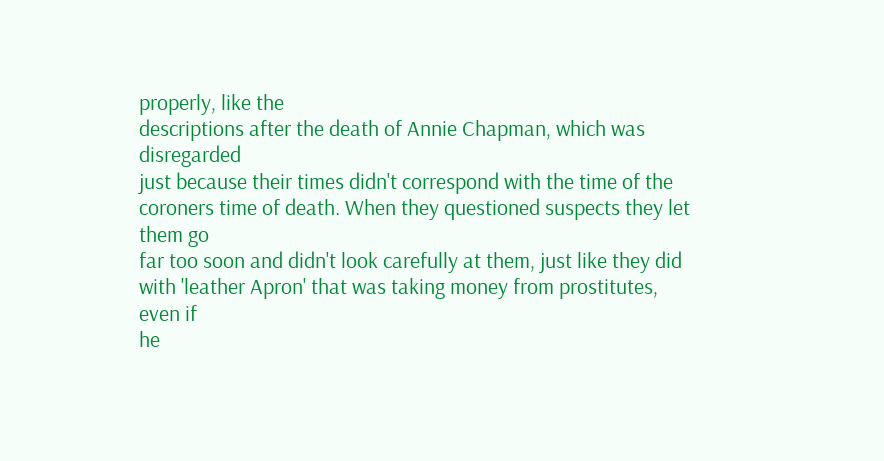properly, like the
descriptions after the death of Annie Chapman, which was disregarded
just because their times didn't correspond with the time of the
coroners time of death. When they questioned suspects they let them go
far too soon and didn't look carefully at them, just like they did
with 'leather Apron' that was taking money from prostitutes, even if
he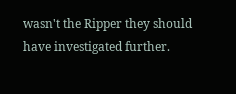wasn't the Ripper they should have investigated further.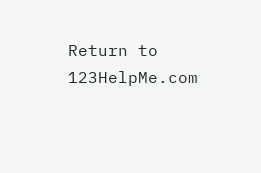Return to 123HelpMe.com